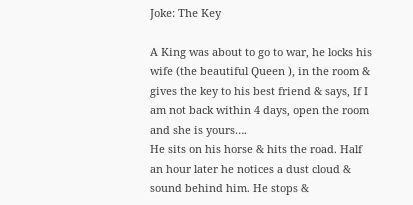Joke: The Key

A King was about to go to war, he locks his wife (the beautiful Queen ), in the room & gives the key to his best friend & says, If I am not back within 4 days, open the room and she is yours….
He sits on his horse & hits the road. Half an hour later he notices a dust cloud & sound behind him. He stops &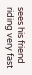sees his friend riding very fast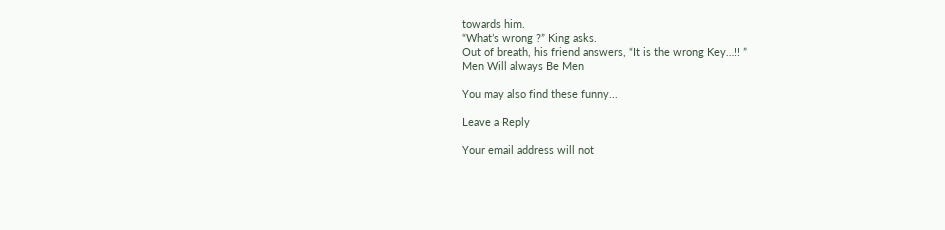towards him.
“What’s wrong ?” King asks.
Out of breath, his friend answers, “It is the wrong Key…!! ”
Men Will always Be Men

You may also find these funny...

Leave a Reply

Your email address will not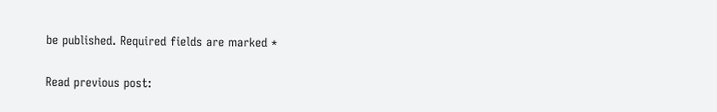be published. Required fields are marked *

Read previous post: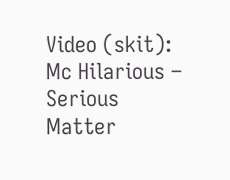Video (skit): Mc Hilarious – Serious Matter